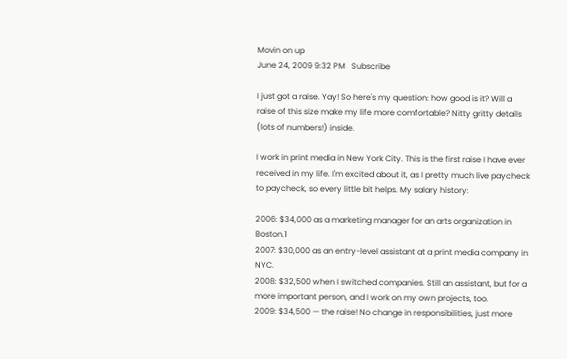Movin on up
June 24, 2009 9:32 PM   Subscribe

I just got a raise. Yay! So here's my question: how good is it? Will a raise of this size make my life more comfortable? Nitty gritty details (lots of numbers!) inside.

I work in print media in New York City. This is the first raise I have ever received in my life. I'm excited about it, as I pretty much live paycheck to paycheck, so every little bit helps. My salary history:

2006: $34,000 as a marketing manager for an arts organization in Boston.1
2007: $30,000 as an entry-level assistant at a print media company in NYC.
2008: $32,500 when I switched companies. Still an assistant, but for a more important person, and I work on my own projects, too.
2009: $34,500 — the raise! No change in responsibilities, just more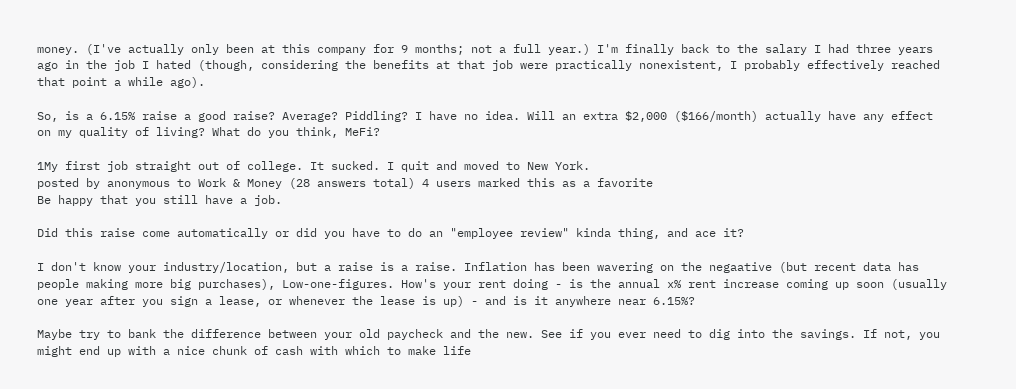money. (I've actually only been at this company for 9 months; not a full year.) I'm finally back to the salary I had three years ago in the job I hated (though, considering the benefits at that job were practically nonexistent, I probably effectively reached that point a while ago).

So, is a 6.15% raise a good raise? Average? Piddling? I have no idea. Will an extra $2,000 ($166/month) actually have any effect on my quality of living? What do you think, MeFi?

1My first job straight out of college. It sucked. I quit and moved to New York.
posted by anonymous to Work & Money (28 answers total) 4 users marked this as a favorite
Be happy that you still have a job.

Did this raise come automatically or did you have to do an "employee review" kinda thing, and ace it?

I don't know your industry/location, but a raise is a raise. Inflation has been wavering on the negaative (but recent data has people making more big purchases), Low-one-figures. How's your rent doing - is the annual x% rent increase coming up soon (usually one year after you sign a lease, or whenever the lease is up) - and is it anywhere near 6.15%?

Maybe try to bank the difference between your old paycheck and the new. See if you ever need to dig into the savings. If not, you might end up with a nice chunk of cash with which to make life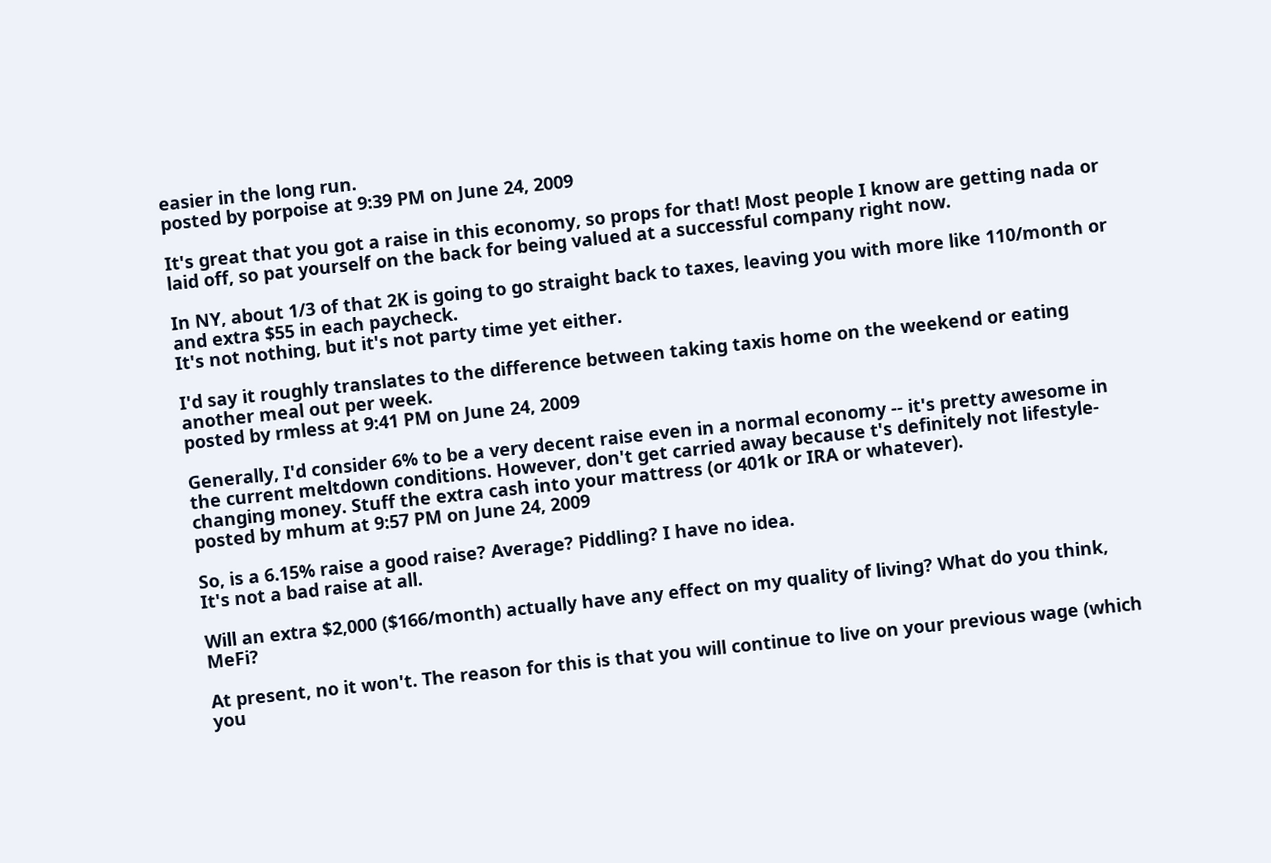easier in the long run.
posted by porpoise at 9:39 PM on June 24, 2009

It's great that you got a raise in this economy, so props for that! Most people I know are getting nada or laid off, so pat yourself on the back for being valued at a successful company right now.

In NY, about 1/3 of that 2K is going to go straight back to taxes, leaving you with more like 110/month or and extra $55 in each paycheck.
It's not nothing, but it's not party time yet either.

I'd say it roughly translates to the difference between taking taxis home on the weekend or eating another meal out per week.
posted by rmless at 9:41 PM on June 24, 2009

Generally, I'd consider 6% to be a very decent raise even in a normal economy -- it's pretty awesome in the current meltdown conditions. However, don't get carried away because t's definitely not lifestyle-changing money. Stuff the extra cash into your mattress (or 401k or IRA or whatever).
posted by mhum at 9:57 PM on June 24, 2009

So, is a 6.15% raise a good raise? Average? Piddling? I have no idea.
It's not a bad raise at all.

Will an extra $2,000 ($166/month) actually have any effect on my quality of living? What do you think, MeFi?

At present, no it won't. The reason for this is that you will continue to live on your previous wage (which you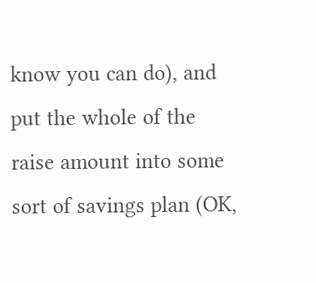know you can do), and put the whole of the raise amount into some sort of savings plan (OK,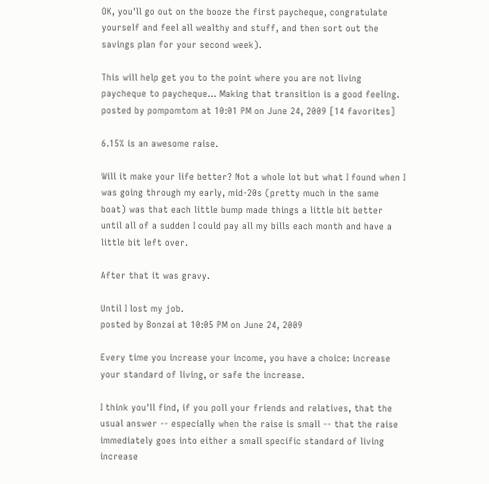OK, you'll go out on the booze the first paycheque, congratulate yourself and feel all wealthy and stuff, and then sort out the savings plan for your second week).

This will help get you to the point where you are not living paycheque to paycheque... Making that transition is a good feeling.
posted by pompomtom at 10:01 PM on June 24, 2009 [14 favorites]

6.15% is an awesome raise.

Will it make your life better? Not a whole lot but what I found when I was going through my early, mid-20s (pretty much in the same boat) was that each little bump made things a little bit better until all of a sudden I could pay all my bills each month and have a little bit left over.

After that it was gravy.

Until I lost my job.
posted by Bonzai at 10:05 PM on June 24, 2009

Every time you increase your income, you have a choice: increase your standard of living, or safe the increase.

I think you'll find, if you poll your friends and relatives, that the usual answer -- especially when the raise is small -- that the raise immediately goes into either a small specific standard of living increase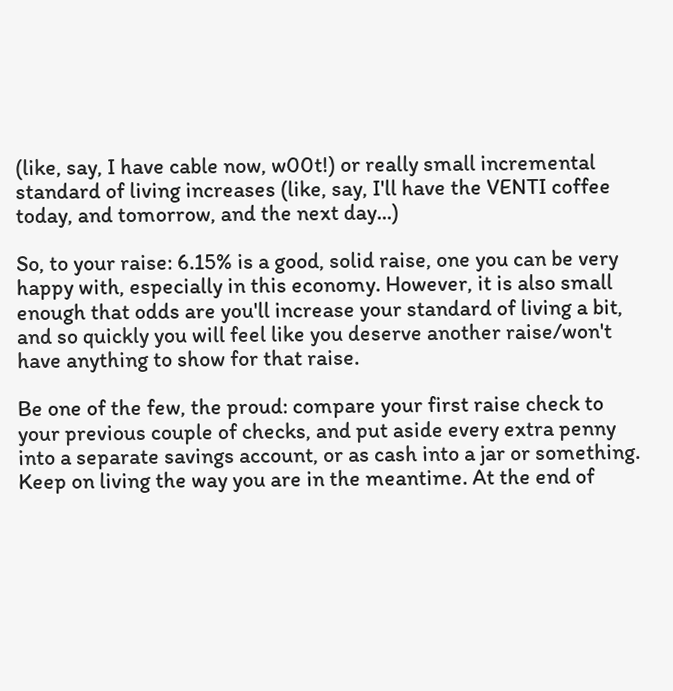(like, say, I have cable now, w00t!) or really small incremental standard of living increases (like, say, I'll have the VENTI coffee today, and tomorrow, and the next day...)

So, to your raise: 6.15% is a good, solid raise, one you can be very happy with, especially in this economy. However, it is also small enough that odds are you'll increase your standard of living a bit, and so quickly you will feel like you deserve another raise/won't have anything to show for that raise.

Be one of the few, the proud: compare your first raise check to your previous couple of checks, and put aside every extra penny into a separate savings account, or as cash into a jar or something. Keep on living the way you are in the meantime. At the end of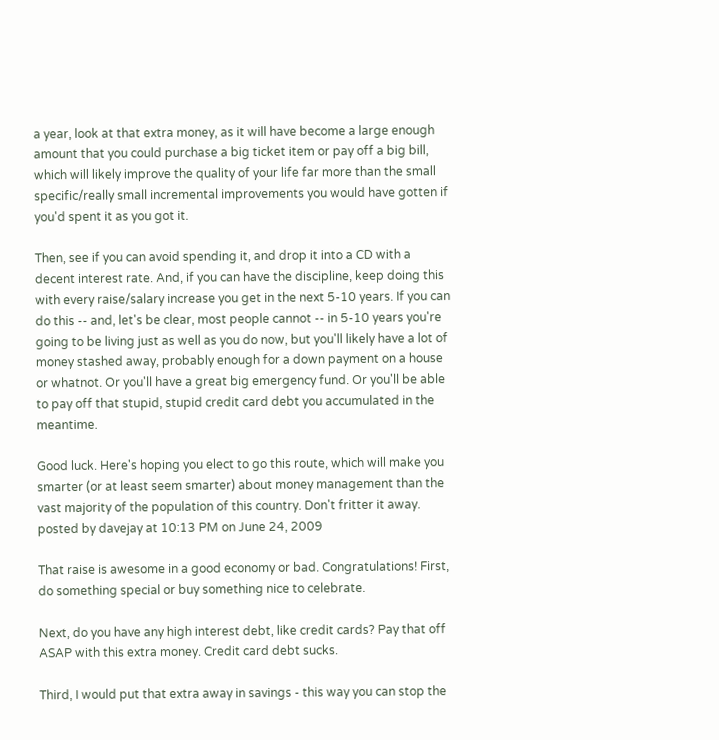a year, look at that extra money, as it will have become a large enough amount that you could purchase a big ticket item or pay off a big bill, which will likely improve the quality of your life far more than the small specific/really small incremental improvements you would have gotten if you'd spent it as you got it.

Then, see if you can avoid spending it, and drop it into a CD with a decent interest rate. And, if you can have the discipline, keep doing this with every raise/salary increase you get in the next 5-10 years. If you can do this -- and, let's be clear, most people cannot -- in 5-10 years you're going to be living just as well as you do now, but you'll likely have a lot of money stashed away, probably enough for a down payment on a house or whatnot. Or you'll have a great big emergency fund. Or you'll be able to pay off that stupid, stupid credit card debt you accumulated in the meantime.

Good luck. Here's hoping you elect to go this route, which will make you smarter (or at least seem smarter) about money management than the vast majority of the population of this country. Don't fritter it away.
posted by davejay at 10:13 PM on June 24, 2009

That raise is awesome in a good economy or bad. Congratulations! First, do something special or buy something nice to celebrate.

Next, do you have any high interest debt, like credit cards? Pay that off ASAP with this extra money. Credit card debt sucks.

Third, I would put that extra away in savings - this way you can stop the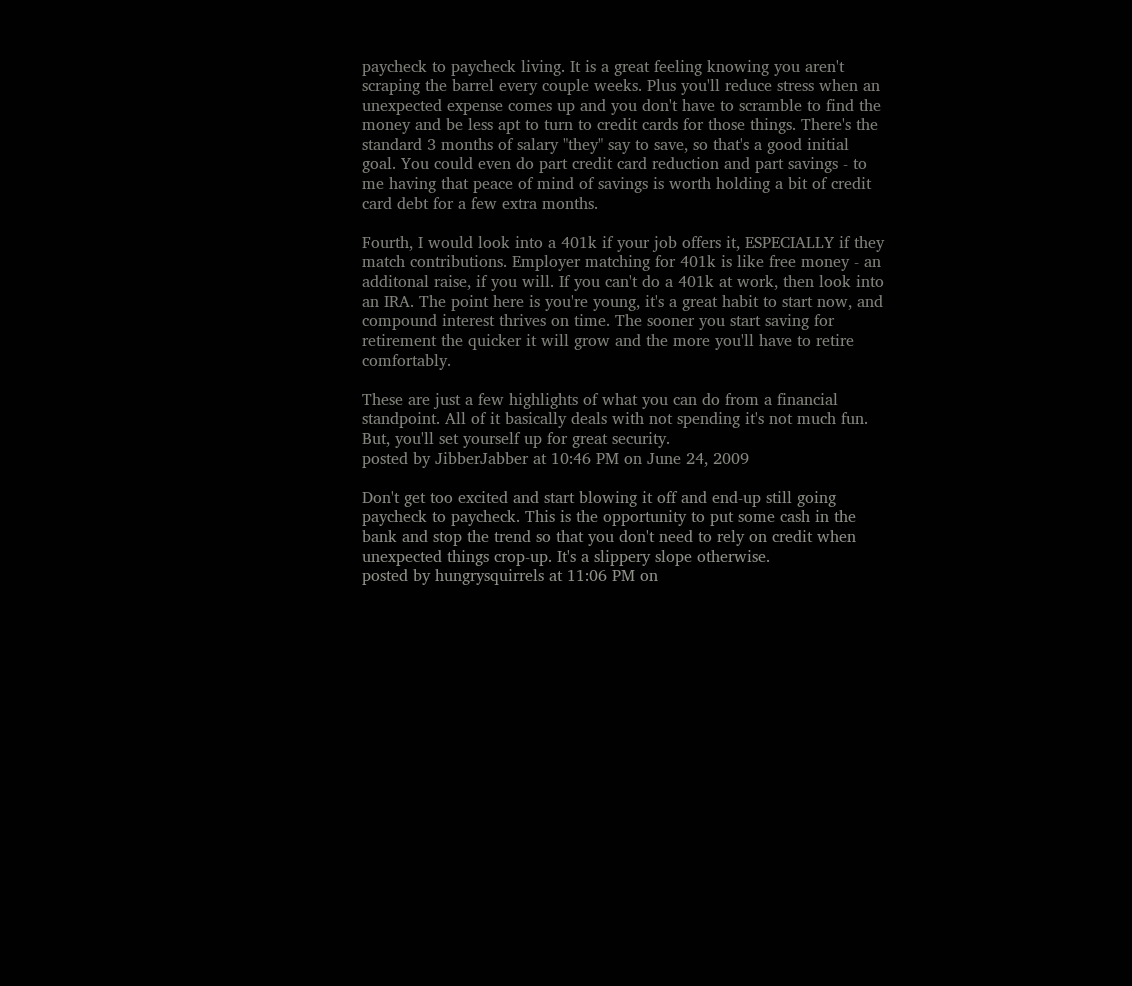paycheck to paycheck living. It is a great feeling knowing you aren't scraping the barrel every couple weeks. Plus you'll reduce stress when an unexpected expense comes up and you don't have to scramble to find the money and be less apt to turn to credit cards for those things. There's the standard 3 months of salary "they" say to save, so that's a good initial goal. You could even do part credit card reduction and part savings - to me having that peace of mind of savings is worth holding a bit of credit card debt for a few extra months.

Fourth, I would look into a 401k if your job offers it, ESPECIALLY if they match contributions. Employer matching for 401k is like free money - an additonal raise, if you will. If you can't do a 401k at work, then look into an IRA. The point here is you're young, it's a great habit to start now, and compound interest thrives on time. The sooner you start saving for retirement the quicker it will grow and the more you'll have to retire comfortably.

These are just a few highlights of what you can do from a financial standpoint. All of it basically deals with not spending it's not much fun. But, you'll set yourself up for great security.
posted by JibberJabber at 10:46 PM on June 24, 2009

Don't get too excited and start blowing it off and end-up still going paycheck to paycheck. This is the opportunity to put some cash in the bank and stop the trend so that you don't need to rely on credit when unexpected things crop-up. It's a slippery slope otherwise.
posted by hungrysquirrels at 11:06 PM on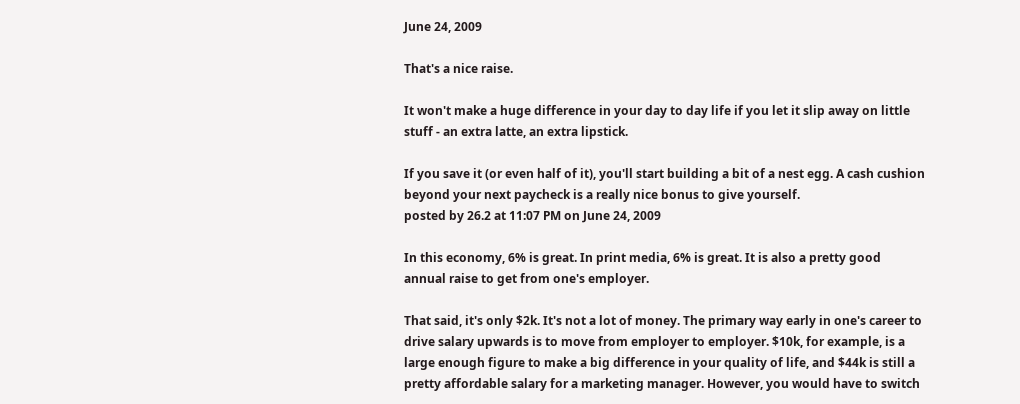June 24, 2009

That's a nice raise.

It won't make a huge difference in your day to day life if you let it slip away on little stuff - an extra latte, an extra lipstick.

If you save it (or even half of it), you'll start building a bit of a nest egg. A cash cushion beyond your next paycheck is a really nice bonus to give yourself.
posted by 26.2 at 11:07 PM on June 24, 2009

In this economy, 6% is great. In print media, 6% is great. It is also a pretty good annual raise to get from one's employer.

That said, it's only $2k. It's not a lot of money. The primary way early in one's career to drive salary upwards is to move from employer to employer. $10k, for example, is a large enough figure to make a big difference in your quality of life, and $44k is still a pretty affordable salary for a marketing manager. However, you would have to switch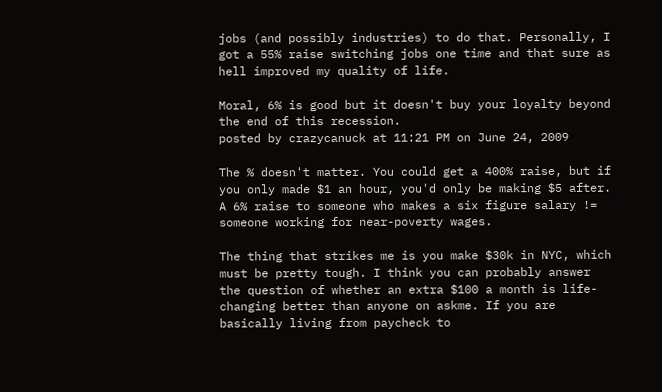jobs (and possibly industries) to do that. Personally, I got a 55% raise switching jobs one time and that sure as hell improved my quality of life.

Moral, 6% is good but it doesn't buy your loyalty beyond the end of this recession.
posted by crazycanuck at 11:21 PM on June 24, 2009

The % doesn't matter. You could get a 400% raise, but if you only made $1 an hour, you'd only be making $5 after. A 6% raise to someone who makes a six figure salary != someone working for near-poverty wages.

The thing that strikes me is you make $30k in NYC, which must be pretty tough. I think you can probably answer the question of whether an extra $100 a month is life-changing better than anyone on askme. If you are basically living from paycheck to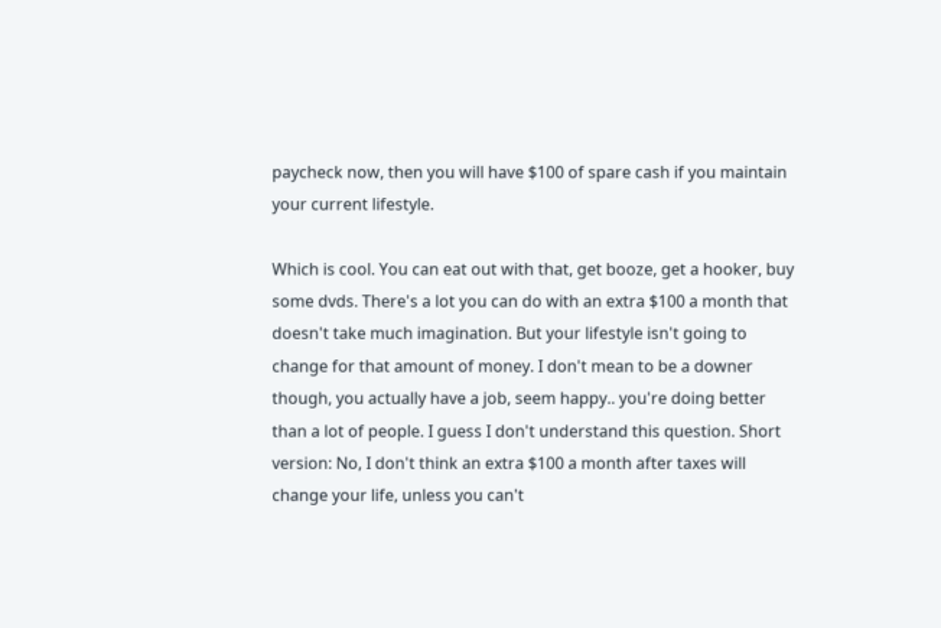paycheck now, then you will have $100 of spare cash if you maintain your current lifestyle.

Which is cool. You can eat out with that, get booze, get a hooker, buy some dvds. There's a lot you can do with an extra $100 a month that doesn't take much imagination. But your lifestyle isn't going to change for that amount of money. I don't mean to be a downer though, you actually have a job, seem happy.. you're doing better than a lot of people. I guess I don't understand this question. Short version: No, I don't think an extra $100 a month after taxes will change your life, unless you can't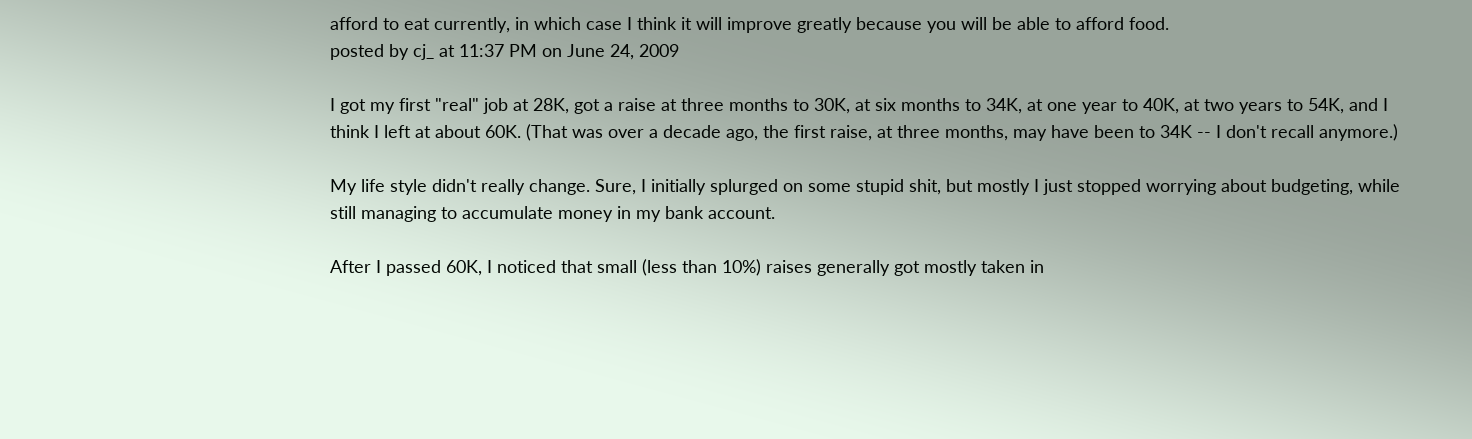afford to eat currently, in which case I think it will improve greatly because you will be able to afford food.
posted by cj_ at 11:37 PM on June 24, 2009

I got my first "real" job at 28K, got a raise at three months to 30K, at six months to 34K, at one year to 40K, at two years to 54K, and I think I left at about 60K. (That was over a decade ago, the first raise, at three months, may have been to 34K -- I don't recall anymore.)

My life style didn't really change. Sure, I initially splurged on some stupid shit, but mostly I just stopped worrying about budgeting, while still managing to accumulate money in my bank account.

After I passed 60K, I noticed that small (less than 10%) raises generally got mostly taken in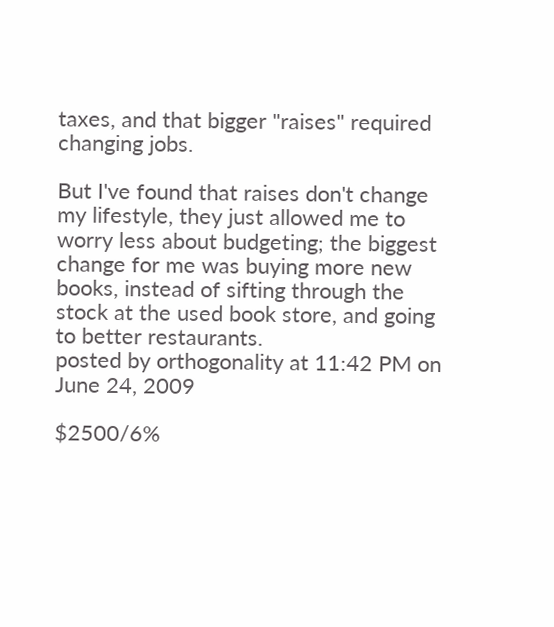taxes, and that bigger "raises" required changing jobs.

But I've found that raises don't change my lifestyle, they just allowed me to worry less about budgeting; the biggest change for me was buying more new books, instead of sifting through the stock at the used book store, and going to better restaurants.
posted by orthogonality at 11:42 PM on June 24, 2009

$2500/6%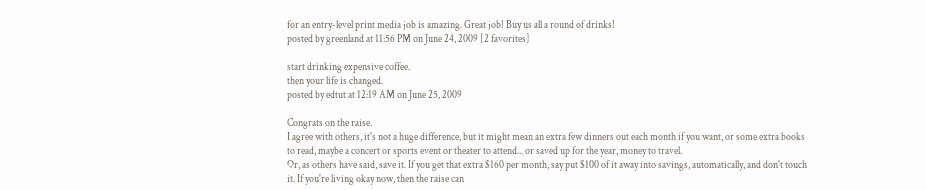for an entry-level print media job is amazing. Great job! Buy us all a round of drinks!
posted by greenland at 11:56 PM on June 24, 2009 [2 favorites]

start drinking expensive coffee.
then your life is changed.
posted by edtut at 12:19 AM on June 25, 2009

Congrats on the raise.
I agree with others, it's not a huge difference, but it might mean an extra few dinners out each month if you want, or some extra books to read, maybe a concert or sports event or theater to attend... or saved up for the year, money to travel.
Or, as others have said, save it. If you get that extra $160 per month, say put $100 of it away into savings, automatically, and don't touch it. If you're living okay now, then the raise can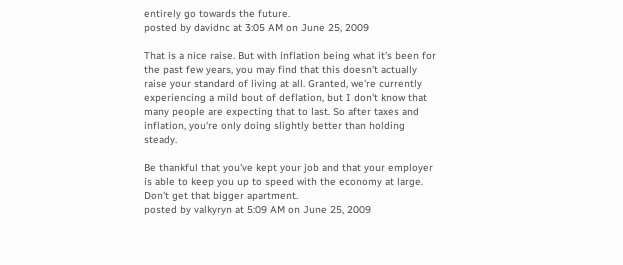entirely go towards the future.
posted by davidnc at 3:05 AM on June 25, 2009

That is a nice raise. But with inflation being what it's been for the past few years, you may find that this doesn't actually raise your standard of living at all. Granted, we're currently experiencing a mild bout of deflation, but I don't know that many people are expecting that to last. So after taxes and inflation, you're only doing slightly better than holding steady.

Be thankful that you've kept your job and that your employer is able to keep you up to speed with the economy at large. Don't get that bigger apartment.
posted by valkyryn at 5:09 AM on June 25, 2009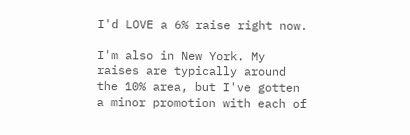I'd LOVE a 6% raise right now.

I'm also in New York. My raises are typically around the 10% area, but I've gotten a minor promotion with each of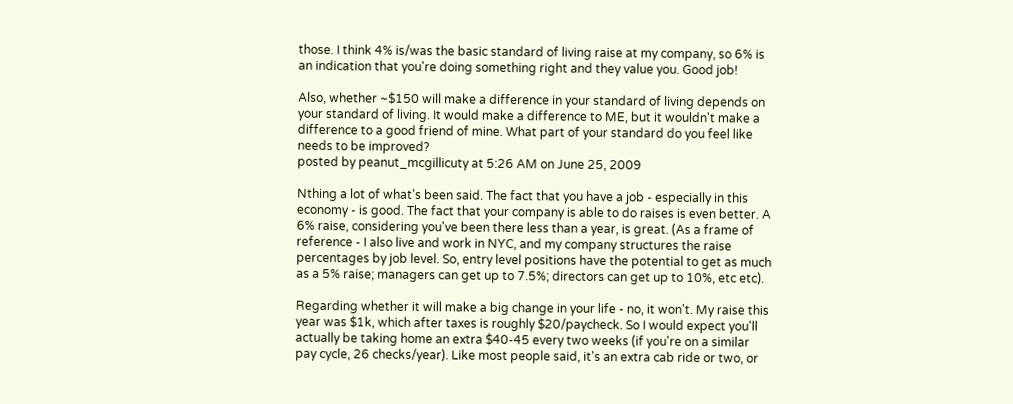those. I think 4% is/was the basic standard of living raise at my company, so 6% is an indication that you're doing something right and they value you. Good job!

Also, whether ~$150 will make a difference in your standard of living depends on your standard of living. It would make a difference to ME, but it wouldn't make a difference to a good friend of mine. What part of your standard do you feel like needs to be improved?
posted by peanut_mcgillicuty at 5:26 AM on June 25, 2009

Nthing a lot of what's been said. The fact that you have a job - especially in this economy - is good. The fact that your company is able to do raises is even better. A 6% raise, considering you've been there less than a year, is great. (As a frame of reference - I also live and work in NYC, and my company structures the raise percentages by job level. So, entry level positions have the potential to get as much as a 5% raise; managers can get up to 7.5%; directors can get up to 10%, etc etc).

Regarding whether it will make a big change in your life - no, it won't. My raise this year was $1k, which after taxes is roughly $20/paycheck. So I would expect you'll actually be taking home an extra $40-45 every two weeks (if you're on a similar pay cycle, 26 checks/year). Like most people said, it's an extra cab ride or two, or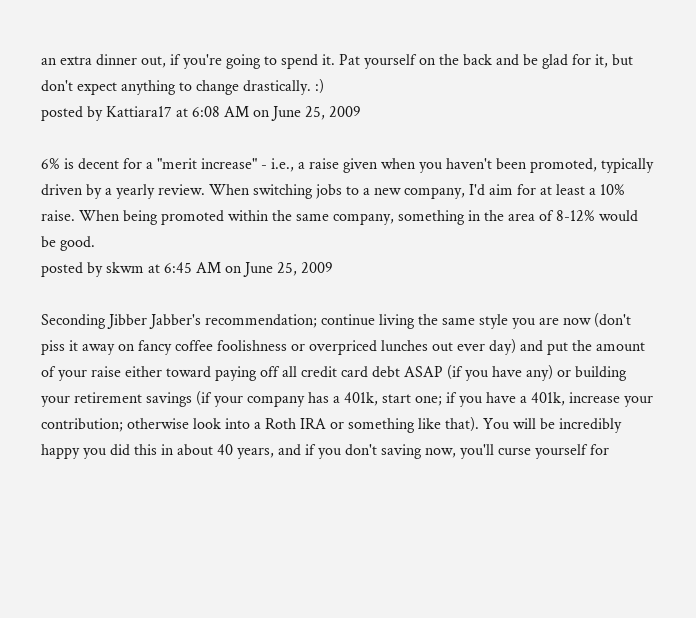an extra dinner out, if you're going to spend it. Pat yourself on the back and be glad for it, but don't expect anything to change drastically. :)
posted by Kattiara17 at 6:08 AM on June 25, 2009

6% is decent for a "merit increase" - i.e., a raise given when you haven't been promoted, typically driven by a yearly review. When switching jobs to a new company, I'd aim for at least a 10% raise. When being promoted within the same company, something in the area of 8-12% would be good.
posted by skwm at 6:45 AM on June 25, 2009

Seconding Jibber Jabber's recommendation; continue living the same style you are now (don't piss it away on fancy coffee foolishness or overpriced lunches out ever day) and put the amount of your raise either toward paying off all credit card debt ASAP (if you have any) or building your retirement savings (if your company has a 401k, start one; if you have a 401k, increase your contribution; otherwise look into a Roth IRA or something like that). You will be incredibly happy you did this in about 40 years, and if you don't saving now, you'll curse yourself for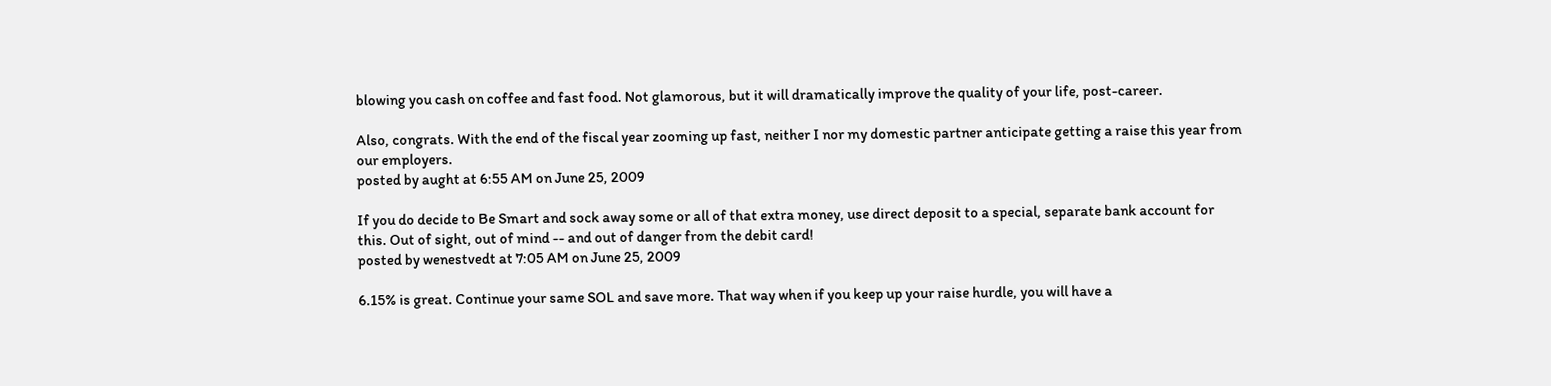blowing you cash on coffee and fast food. Not glamorous, but it will dramatically improve the quality of your life, post-career.

Also, congrats. With the end of the fiscal year zooming up fast, neither I nor my domestic partner anticipate getting a raise this year from our employers.
posted by aught at 6:55 AM on June 25, 2009

If you do decide to Be Smart and sock away some or all of that extra money, use direct deposit to a special, separate bank account for this. Out of sight, out of mind -- and out of danger from the debit card!
posted by wenestvedt at 7:05 AM on June 25, 2009

6.15% is great. Continue your same SOL and save more. That way when if you keep up your raise hurdle, you will have a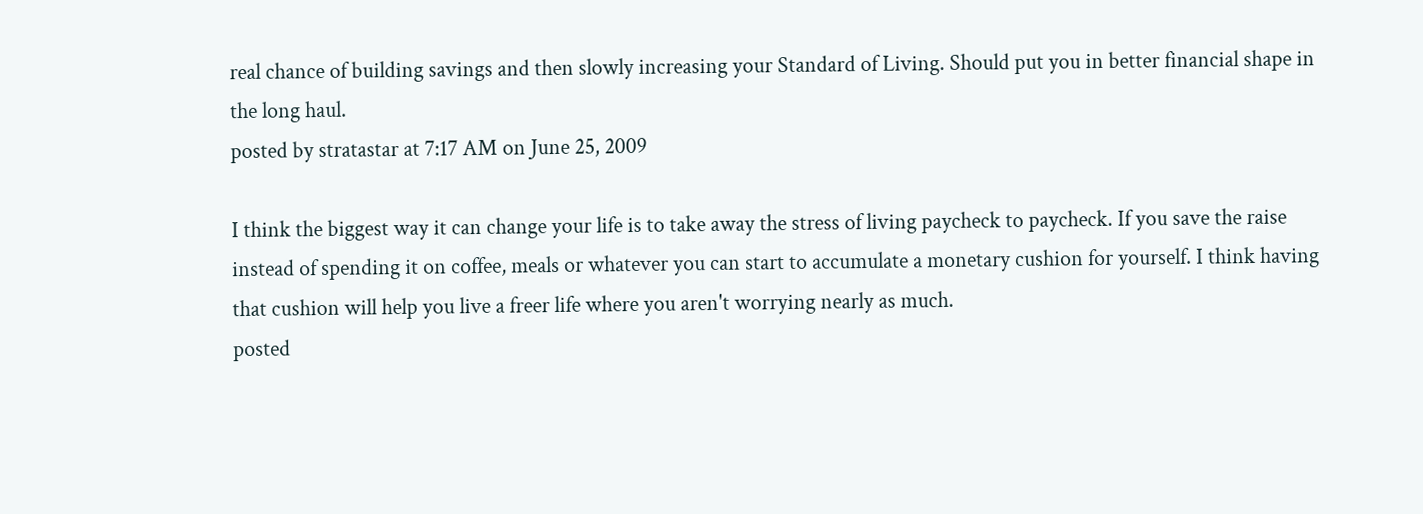real chance of building savings and then slowly increasing your Standard of Living. Should put you in better financial shape in the long haul.
posted by stratastar at 7:17 AM on June 25, 2009

I think the biggest way it can change your life is to take away the stress of living paycheck to paycheck. If you save the raise instead of spending it on coffee, meals or whatever you can start to accumulate a monetary cushion for yourself. I think having that cushion will help you live a freer life where you aren't worrying nearly as much.
posted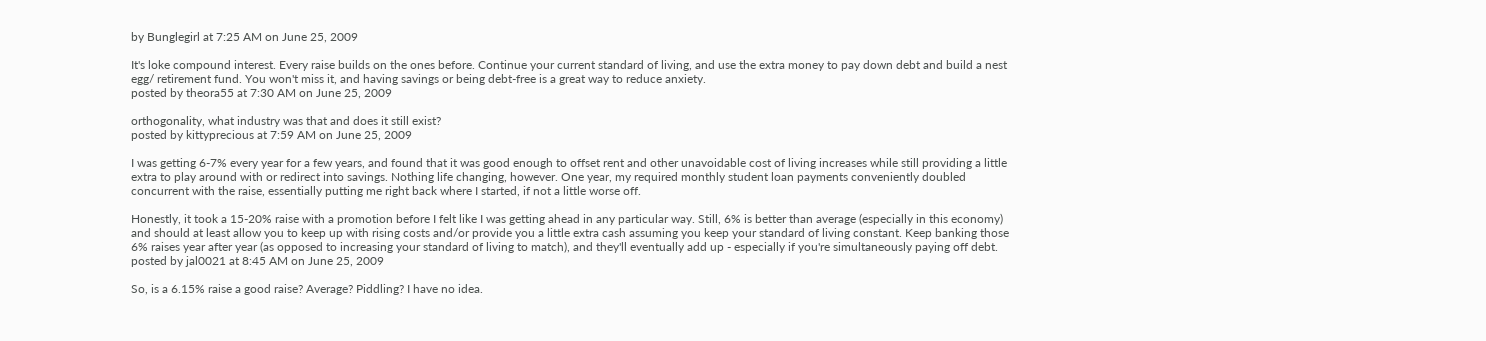by Bunglegirl at 7:25 AM on June 25, 2009

It's loke compound interest. Every raise builds on the ones before. Continue your current standard of living, and use the extra money to pay down debt and build a nest egg/ retirement fund. You won't miss it, and having savings or being debt-free is a great way to reduce anxiety.
posted by theora55 at 7:30 AM on June 25, 2009

orthogonality, what industry was that and does it still exist?
posted by kittyprecious at 7:59 AM on June 25, 2009

I was getting 6-7% every year for a few years, and found that it was good enough to offset rent and other unavoidable cost of living increases while still providing a little extra to play around with or redirect into savings. Nothing life changing, however. One year, my required monthly student loan payments conveniently doubled concurrent with the raise, essentially putting me right back where I started, if not a little worse off.

Honestly, it took a 15-20% raise with a promotion before I felt like I was getting ahead in any particular way. Still, 6% is better than average (especially in this economy) and should at least allow you to keep up with rising costs and/or provide you a little extra cash assuming you keep your standard of living constant. Keep banking those 6% raises year after year (as opposed to increasing your standard of living to match), and they'll eventually add up - especially if you're simultaneously paying off debt.
posted by jal0021 at 8:45 AM on June 25, 2009

So, is a 6.15% raise a good raise? Average? Piddling? I have no idea.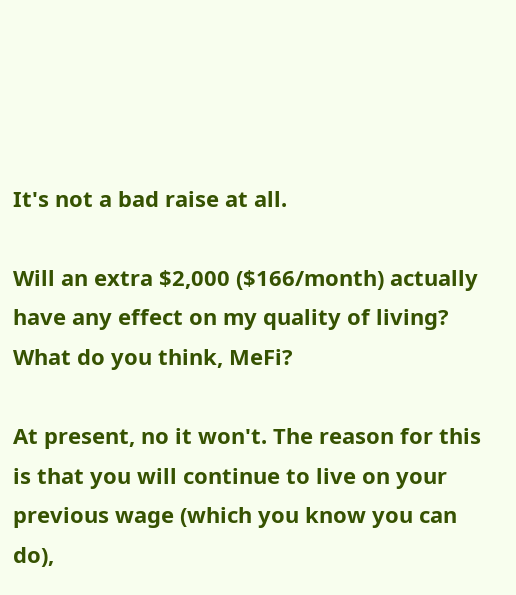It's not a bad raise at all.

Will an extra $2,000 ($166/month) actually have any effect on my quality of living? What do you think, MeFi?

At present, no it won't. The reason for this is that you will continue to live on your previous wage (which you know you can do),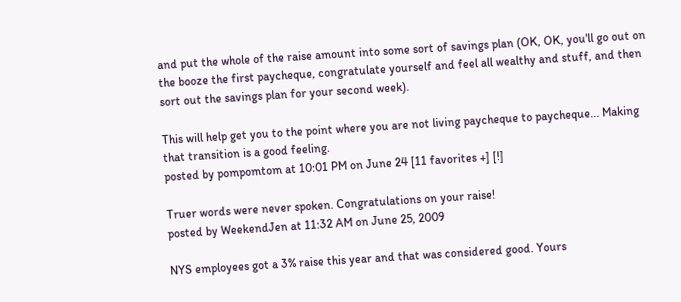and put the whole of the raise amount into some sort of savings plan (OK, OK, you'll go out on the booze the first paycheque, congratulate yourself and feel all wealthy and stuff, and then sort out the savings plan for your second week).

This will help get you to the point where you are not living paycheque to paycheque... Making that transition is a good feeling.
posted by pompomtom at 10:01 PM on June 24 [11 favorites +] [!]

Truer words were never spoken. Congratulations on your raise!
posted by WeekendJen at 11:32 AM on June 25, 2009

NYS employees got a 3% raise this year and that was considered good. Yours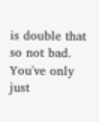is double that so not bad. You've only just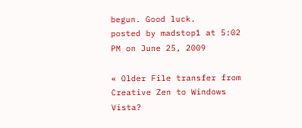begun. Good luck.
posted by madstop1 at 5:02 PM on June 25, 2009

« Older File transfer from Creative Zen to Windows Vista?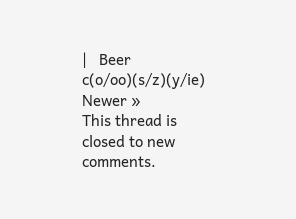|   Beer c(o/oo)(s/z)(y/ie) Newer »
This thread is closed to new comments.